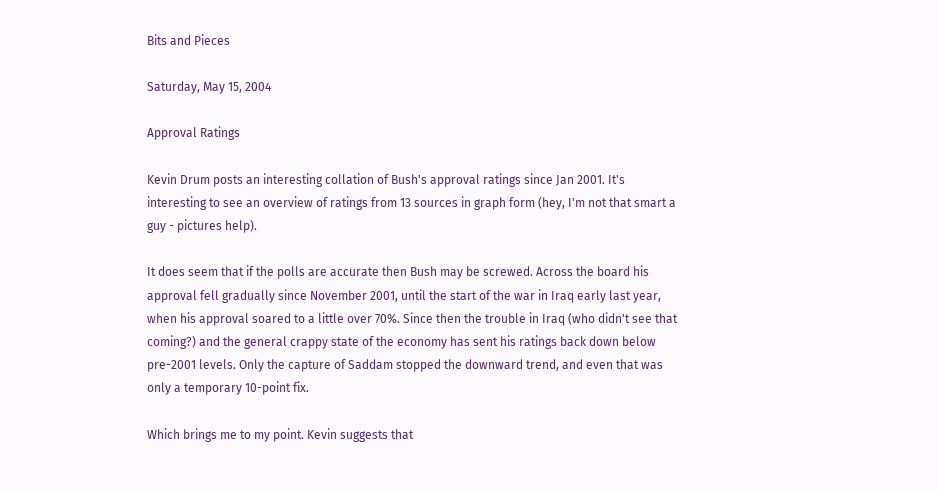Bits and Pieces

Saturday, May 15, 2004

Approval Ratings

Kevin Drum posts an interesting collation of Bush's approval ratings since Jan 2001. It's interesting to see an overview of ratings from 13 sources in graph form (hey, I'm not that smart a guy - pictures help).

It does seem that if the polls are accurate then Bush may be screwed. Across the board his approval fell gradually since November 2001, until the start of the war in Iraq early last year, when his approval soared to a little over 70%. Since then the trouble in Iraq (who didn't see that coming?) and the general crappy state of the economy has sent his ratings back down below pre-2001 levels. Only the capture of Saddam stopped the downward trend, and even that was only a temporary 10-point fix.

Which brings me to my point. Kevin suggests that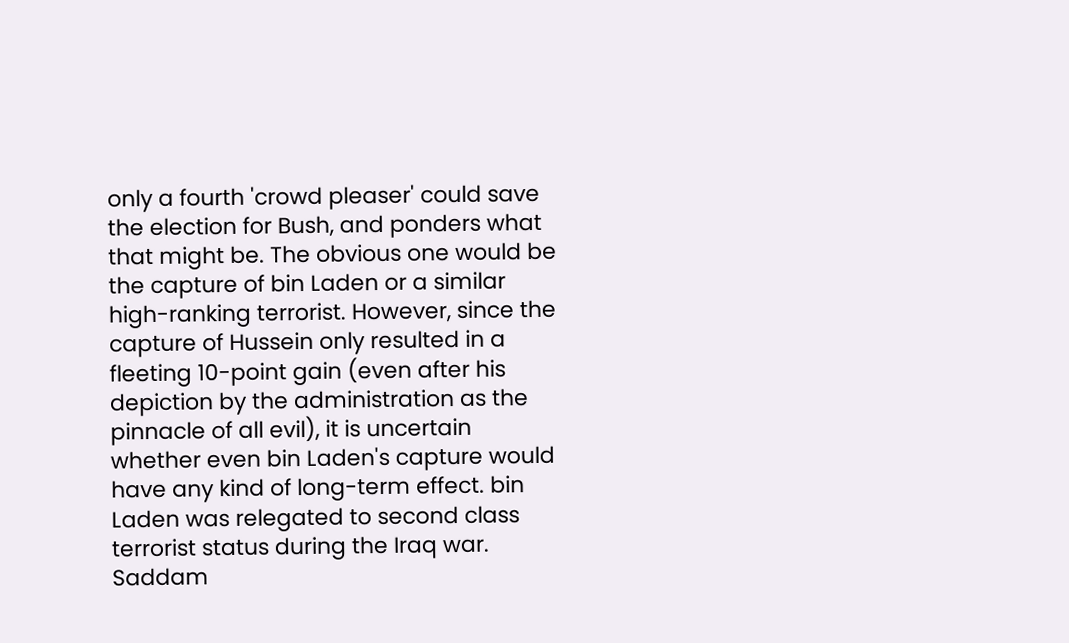only a fourth 'crowd pleaser' could save the election for Bush, and ponders what that might be. The obvious one would be the capture of bin Laden or a similar high-ranking terrorist. However, since the capture of Hussein only resulted in a fleeting 10-point gain (even after his depiction by the administration as the pinnacle of all evil), it is uncertain whether even bin Laden's capture would have any kind of long-term effect. bin Laden was relegated to second class terrorist status during the Iraq war. Saddam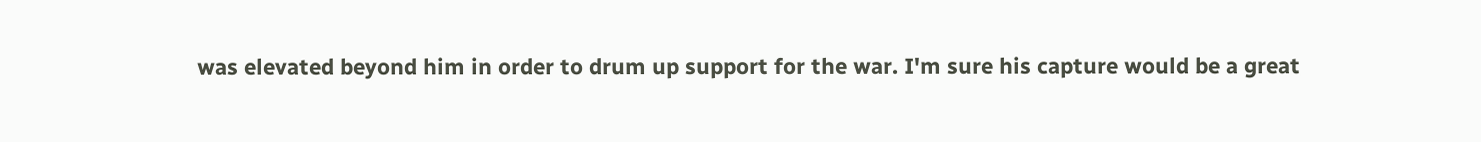was elevated beyond him in order to drum up support for the war. I'm sure his capture would be a great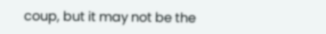coup, but it may not be the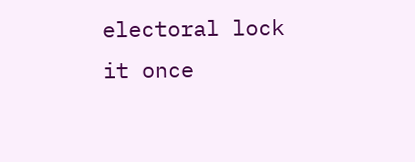electoral lock it once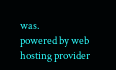was.
powered by web hosting provider